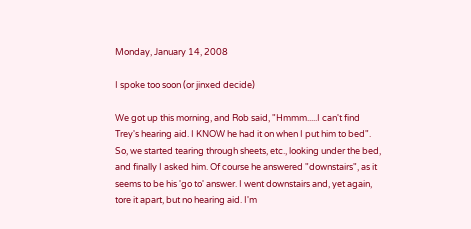Monday, January 14, 2008

I spoke too soon (or jinxed decide)

We got up this morning, and Rob said, "Hmmm.....I can't find Trey's hearing aid. I KNOW he had it on when I put him to bed". So, we started tearing through sheets, etc., looking under the bed, and finally I asked him. Of course he answered "downstairs", as it seems to be his 'go to' answer. I went downstairs and, yet again, tore it apart, but no hearing aid. I'm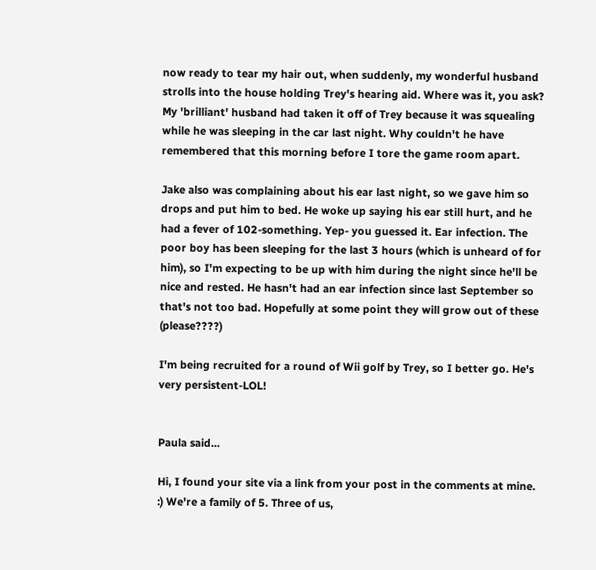now ready to tear my hair out, when suddenly, my wonderful husband strolls into the house holding Trey's hearing aid. Where was it, you ask? My 'brilliant' husband had taken it off of Trey because it was squealing while he was sleeping in the car last night. Why couldn't he have remembered that this morning before I tore the game room apart.

Jake also was complaining about his ear last night, so we gave him so drops and put him to bed. He woke up saying his ear still hurt, and he had a fever of 102-something. Yep- you guessed it. Ear infection. The poor boy has been sleeping for the last 3 hours (which is unheard of for him), so I'm expecting to be up with him during the night since he'll be nice and rested. He hasn't had an ear infection since last September so that's not too bad. Hopefully at some point they will grow out of these (please????)

I'm being recruited for a round of Wii golf by Trey, so I better go. He's very persistent-LOL!


Paula said...

Hi, I found your site via a link from your post in the comments at mine. :) We're a family of 5. Three of us,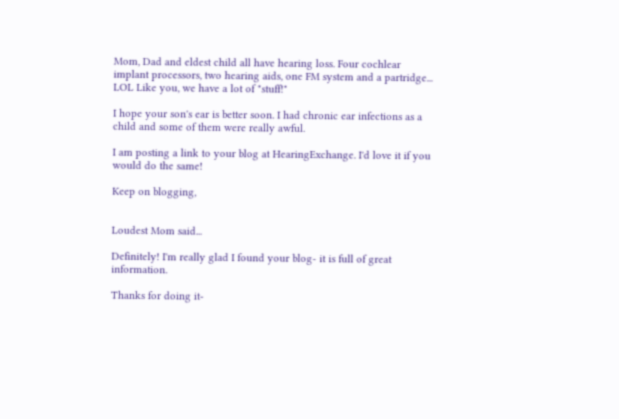Mom, Dad and eldest child all have hearing loss. Four cochlear implant processors, two hearing aids, one FM system and a partridge... LOL Like you, we have a lot of "stuff!"

I hope your son's ear is better soon. I had chronic ear infections as a child and some of them were really awful.

I am posting a link to your blog at HearingExchange. I'd love it if you would do the same!

Keep on blogging,


Loudest Mom said...

Definitely! I'm really glad I found your blog- it is full of great information.

Thanks for doing it-